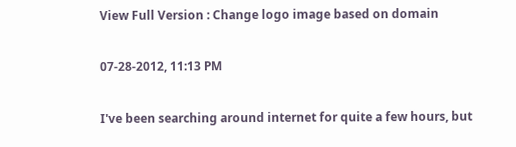View Full Version : Change logo image based on domain

07-28-2012, 11:13 PM

I've been searching around internet for quite a few hours, but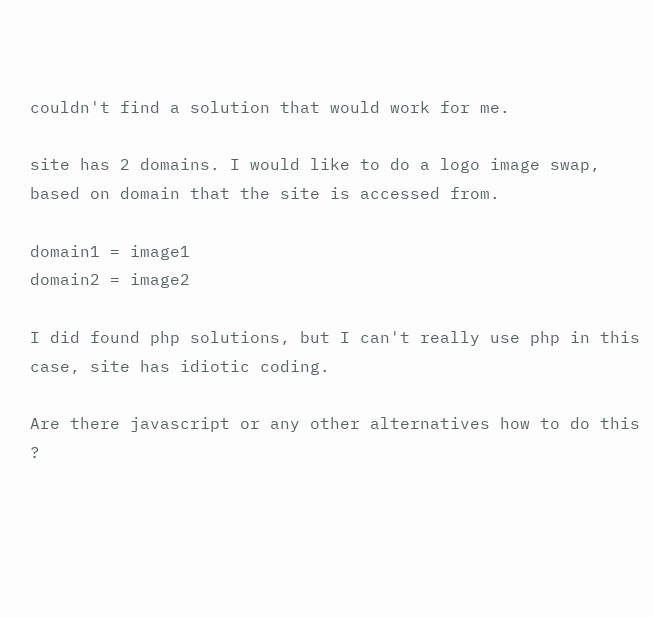couldn't find a solution that would work for me.

site has 2 domains. I would like to do a logo image swap, based on domain that the site is accessed from.

domain1 = image1
domain2 = image2

I did found php solutions, but I can't really use php in this case, site has idiotic coding.

Are there javascript or any other alternatives how to do this ?